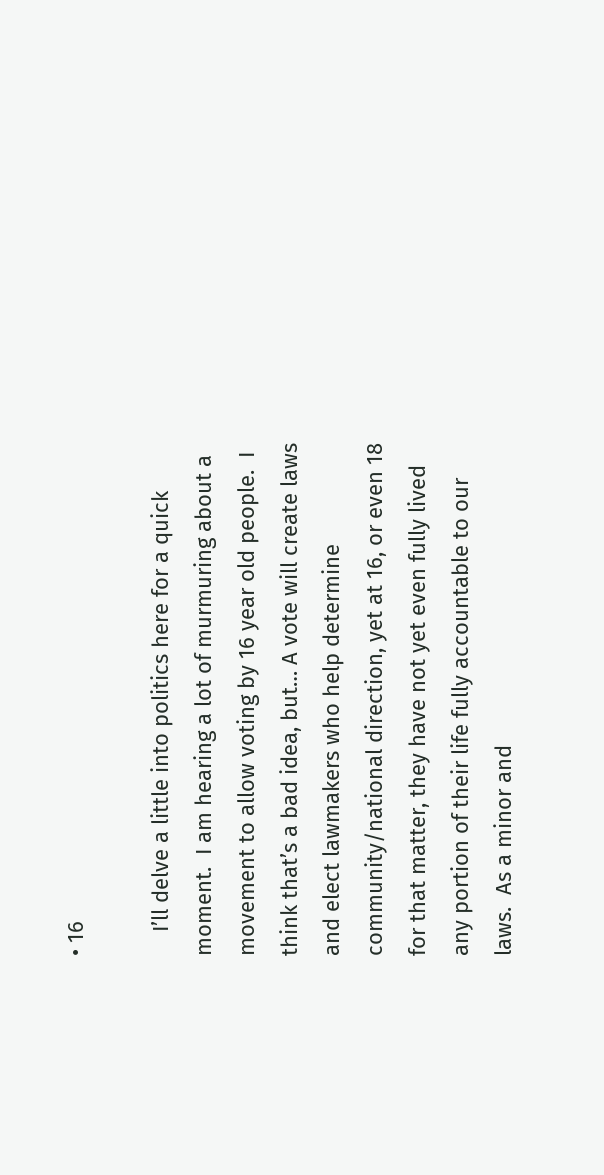• 16

    I’ll delve a little into politics here for a quick moment.  I am hearing a lot of murmuring about a movement to allow voting by 16 year old people.  I think that’s a bad idea, but… A vote will create laws and elect lawmakers who help determine community/national direction, yet at 16, or even 18 for that matter, they have not yet even fully lived any portion of their life fully accountable to our laws.  As a minor and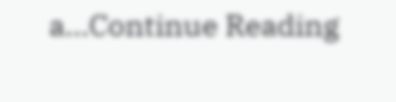a…Continue Reading